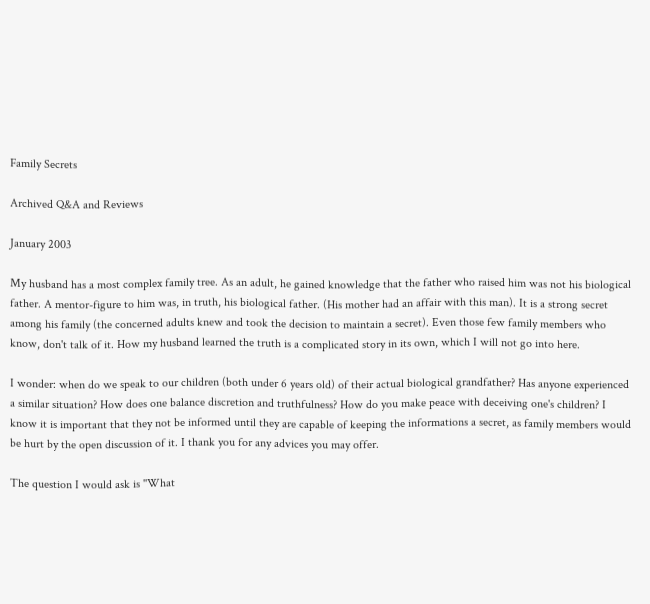Family Secrets

Archived Q&A and Reviews

January 2003

My husband has a most complex family tree. As an adult, he gained knowledge that the father who raised him was not his biological father. A mentor-figure to him was, in truth, his biological father. (His mother had an affair with this man). It is a strong secret among his family (the concerned adults knew and took the decision to maintain a secret). Even those few family members who know, don't talk of it. How my husband learned the truth is a complicated story in its own, which I will not go into here.

I wonder: when do we speak to our children (both under 6 years old) of their actual biological grandfather? Has anyone experienced a similar situation? How does one balance discretion and truthfulness? How do you make peace with deceiving one's children? I know it is important that they not be informed until they are capable of keeping the informations a secret, as family members would be hurt by the open discussion of it. I thank you for any advices you may offer.

The question I would ask is ''What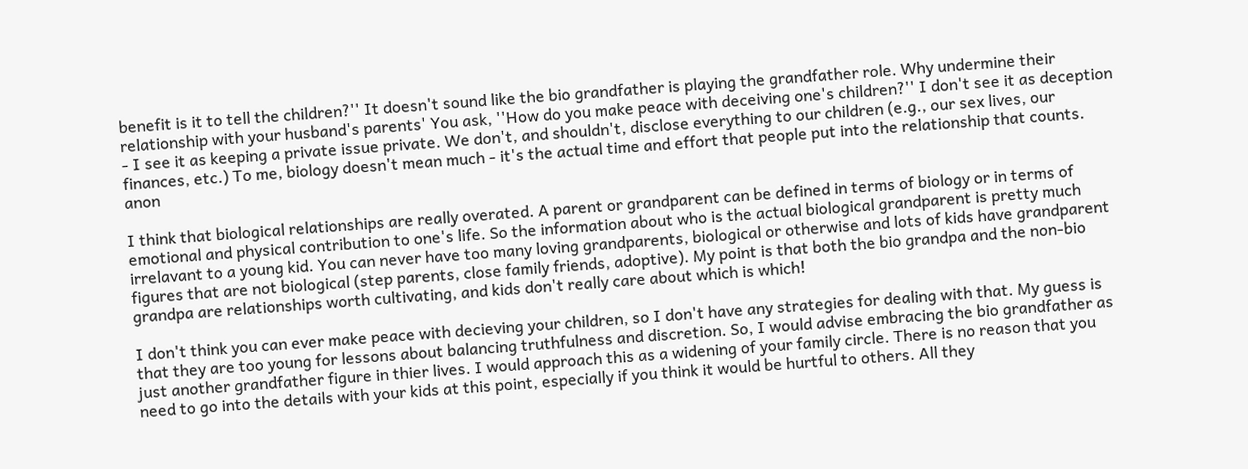benefit is it to tell the children?'' It doesn't sound like the bio grandfather is playing the grandfather role. Why undermine their relationship with your husband's parents' You ask, ''How do you make peace with deceiving one's children?'' I don't see it as deception - I see it as keeping a private issue private. We don't, and shouldn't, disclose everything to our children (e.g., our sex lives, our finances, etc.) To me, biology doesn't mean much - it's the actual time and effort that people put into the relationship that counts. anon

I think that biological relationships are really overated. A parent or grandparent can be defined in terms of biology or in terms of emotional and physical contribution to one's life. So the information about who is the actual biological grandparent is pretty much irrelavant to a young kid. You can never have too many loving grandparents, biological or otherwise and lots of kids have grandparent figures that are not biological (step parents, close family friends, adoptive). My point is that both the bio grandpa and the non-bio grandpa are relationships worth cultivating, and kids don't really care about which is which!

I don't think you can ever make peace with decieving your children, so I don't have any strategies for dealing with that. My guess is that they are too young for lessons about balancing truthfulness and discretion. So, I would advise embracing the bio grandfather as just another grandfather figure in thier lives. I would approach this as a widening of your family circle. There is no reason that you need to go into the details with your kids at this point, especially if you think it would be hurtful to others. All they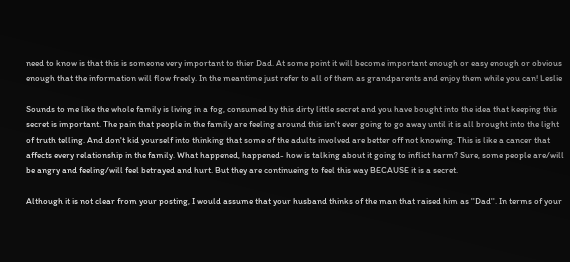need to know is that this is someone very important to thier Dad. At some point it will become important enough or easy enough or obvious enough that the information will flow freely. In the meantime just refer to all of them as grandparents and enjoy them while you can! Leslie

Sounds to me like the whole family is living in a fog, consumed by this dirty little secret and you have bought into the idea that keeping this secret is important. The pain that people in the family are feeling around this isn't ever going to go away until it is all brought into the light of truth telling. And don't kid yourself into thinking that some of the adults involved are better off not knowing. This is like a cancer that affects every relationship in the family. What happened, happened- how is talking about it going to inflict harm? Sure, some people are/will be angry and feeling/will feel betrayed and hurt. But they are continueing to feel this way BECAUSE it is a secret.

Although it is not clear from your posting, I would assume that your husband thinks of the man that raised him as ''Dad''. In terms of your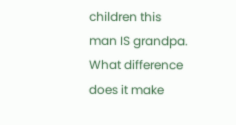children this man IS grandpa. What difference does it make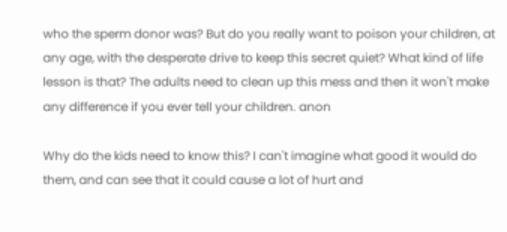who the sperm donor was? But do you really want to poison your children, at any age, with the desperate drive to keep this secret quiet? What kind of life lesson is that? The adults need to clean up this mess and then it won't make any difference if you ever tell your children. anon

Why do the kids need to know this? I can't imagine what good it would do them, and can see that it could cause a lot of hurt and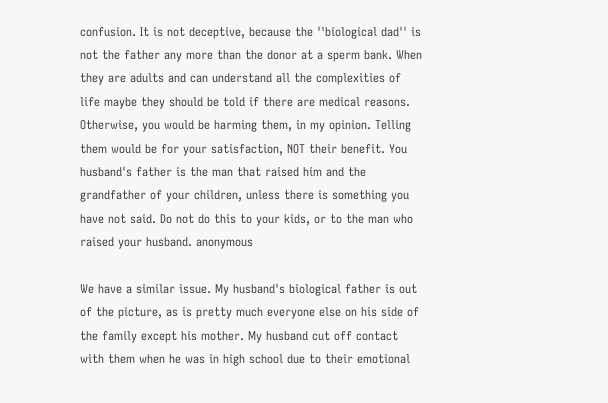confusion. It is not deceptive, because the ''biological dad'' is not the father any more than the donor at a sperm bank. When they are adults and can understand all the complexities of life maybe they should be told if there are medical reasons. Otherwise, you would be harming them, in my opinion. Telling them would be for your satisfaction, NOT their benefit. You husband's father is the man that raised him and the grandfather of your children, unless there is something you have not said. Do not do this to your kids, or to the man who raised your husband. anonymous

We have a similar issue. My husband's biological father is out of the picture, as is pretty much everyone else on his side of the family except his mother. My husband cut off contact with them when he was in high school due to their emotional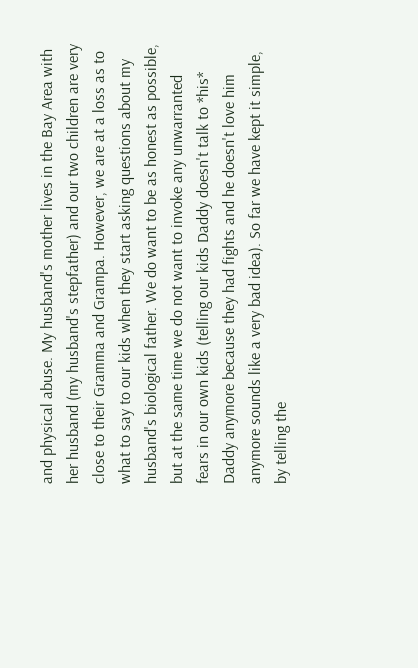and physical abuse. My husband's mother lives in the Bay Area with her husband (my husband's stepfather) and our two children are very close to their Gramma and Grampa. However, we are at a loss as to what to say to our kids when they start asking questions about my husband's biological father. We do want to be as honest as possible, but at the same time we do not want to invoke any unwarranted fears in our own kids (telling our kids Daddy doesn't talk to *his* Daddy anymore because they had fights and he doesn't love him anymore sounds like a very bad idea). So far we have kept it simple, by telling the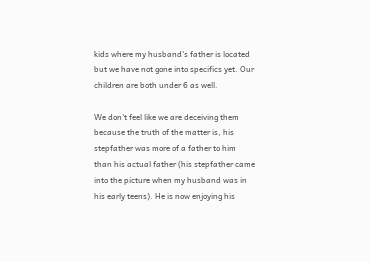kids where my husband's father is located but we have not gone into specifics yet. Our children are both under 6 as well.

We don't feel like we are deceiving them because the truth of the matter is, his stepfather was more of a father to him than his actual father (his stepfather came into the picture when my husband was in his early teens). He is now enjoying his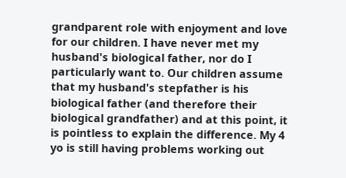grandparent role with enjoyment and love for our children. I have never met my husband's biological father, nor do I particularly want to. Our children assume that my husband's stepfather is his biological father (and therefore their biological grandfather) and at this point, it is pointless to explain the difference. My 4 yo is still having problems working out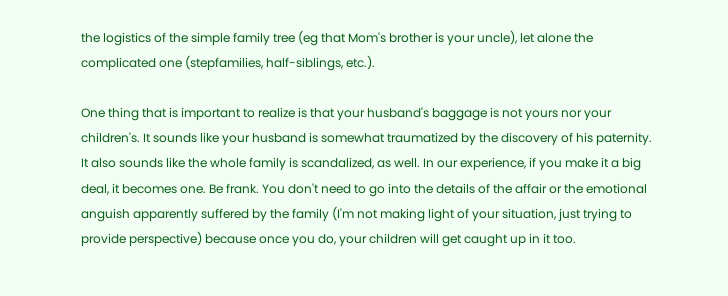the logistics of the simple family tree (eg that Mom's brother is your uncle), let alone the complicated one (stepfamilies, half-siblings, etc.).

One thing that is important to realize is that your husband's baggage is not yours nor your children's. It sounds like your husband is somewhat traumatized by the discovery of his paternity. It also sounds like the whole family is scandalized, as well. In our experience, if you make it a big deal, it becomes one. Be frank. You don't need to go into the details of the affair or the emotional anguish apparently suffered by the family (I'm not making light of your situation, just trying to provide perspective) because once you do, your children will get caught up in it too.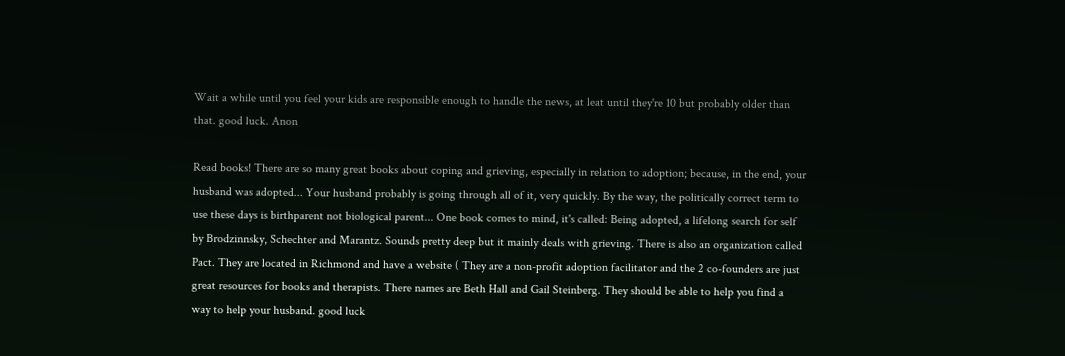Wait a while until you feel your kids are responsible enough to handle the news, at leat until they're 10 but probably older than that. good luck. Anon

Read books! There are so many great books about coping and grieving, especially in relation to adoption; because, in the end, your husband was adopted... Your husband probably is going through all of it, very quickly. By the way, the politically correct term to use these days is birthparent not biological parent... One book comes to mind, it's called: Being adopted, a lifelong search for self by Brodzinnsky, Schechter and Marantz. Sounds pretty deep but it mainly deals with grieving. There is also an organization called Pact. They are located in Richmond and have a website ( They are a non-profit adoption facilitator and the 2 co-founders are just great resources for books and therapists. There names are Beth Hall and Gail Steinberg. They should be able to help you find a way to help your husband. good luck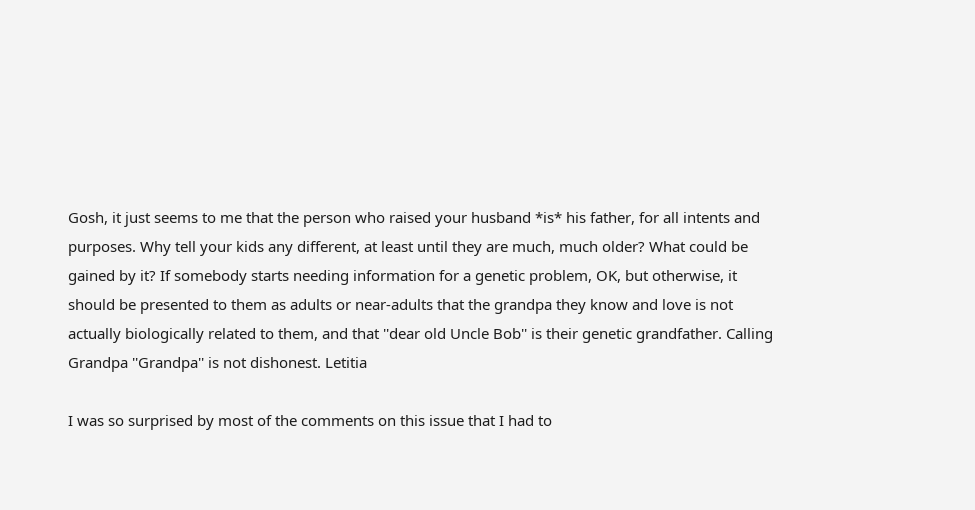Gosh, it just seems to me that the person who raised your husband *is* his father, for all intents and purposes. Why tell your kids any different, at least until they are much, much older? What could be gained by it? If somebody starts needing information for a genetic problem, OK, but otherwise, it should be presented to them as adults or near-adults that the grandpa they know and love is not actually biologically related to them, and that ''dear old Uncle Bob'' is their genetic grandfather. Calling Grandpa ''Grandpa'' is not dishonest. Letitia

I was so surprised by most of the comments on this issue that I had to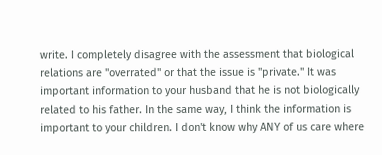write. I completely disagree with the assessment that biological relations are ''overrated'' or that the issue is ''private.'' It was important information to your husband that he is not biologically related to his father. In the same way, I think the information is important to your children. I don't know why ANY of us care where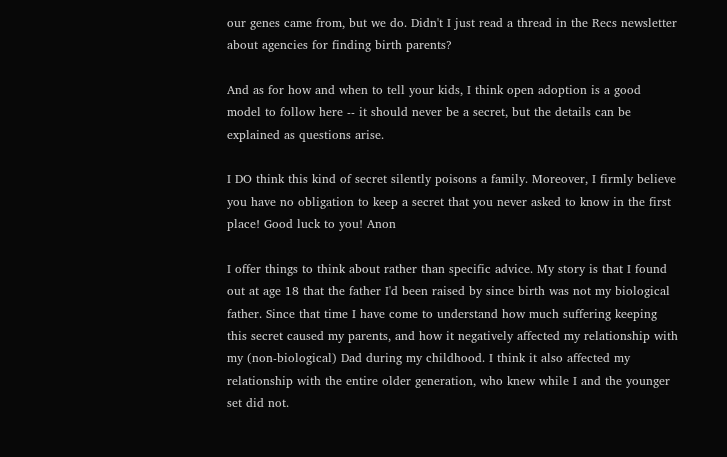our genes came from, but we do. Didn't I just read a thread in the Recs newsletter about agencies for finding birth parents?

And as for how and when to tell your kids, I think open adoption is a good model to follow here -- it should never be a secret, but the details can be explained as questions arise.

I DO think this kind of secret silently poisons a family. Moreover, I firmly believe you have no obligation to keep a secret that you never asked to know in the first place! Good luck to you! Anon

I offer things to think about rather than specific advice. My story is that I found out at age 18 that the father I'd been raised by since birth was not my biological father. Since that time I have come to understand how much suffering keeping this secret caused my parents, and how it negatively affected my relationship with my (non-biological) Dad during my childhood. I think it also affected my relationship with the entire older generation, who knew while I and the younger set did not.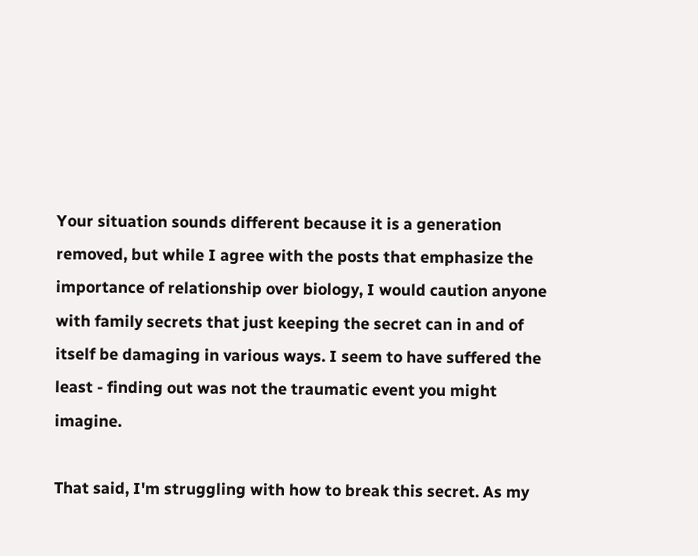Your situation sounds different because it is a generation removed, but while I agree with the posts that emphasize the importance of relationship over biology, I would caution anyone with family secrets that just keeping the secret can in and of itself be damaging in various ways. I seem to have suffered the least - finding out was not the traumatic event you might imagine.

That said, I'm struggling with how to break this secret. As my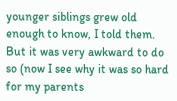younger siblings grew old enough to know, I told them. But it was very awkward to do so (now I see why it was so hard for my parents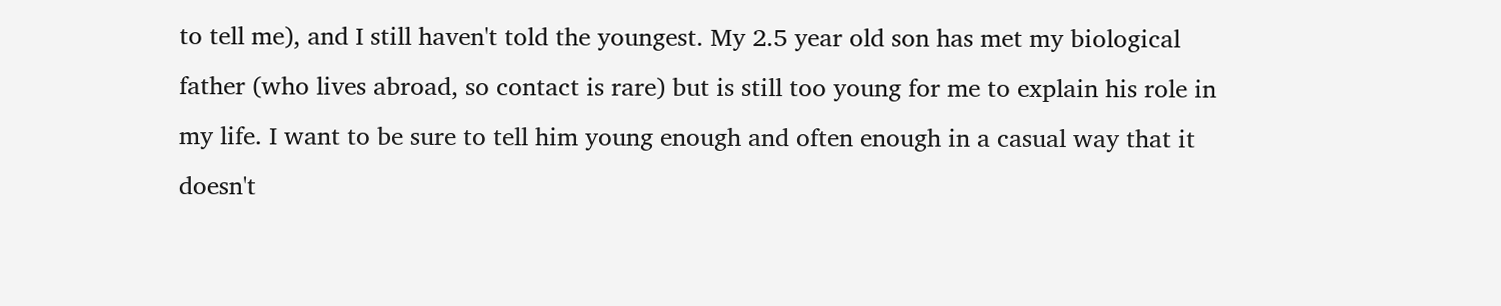to tell me), and I still haven't told the youngest. My 2.5 year old son has met my biological father (who lives abroad, so contact is rare) but is still too young for me to explain his role in my life. I want to be sure to tell him young enough and often enough in a casual way that it doesn't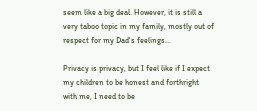seem like a big deal. However, it is still a very taboo topic in my family, mostly out of respect for my Dad's feelings...

Privacy is privacy, but I feel like if I expect my children to be honest and forthright with me, I need to be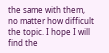the same with them, no matter how difficult the topic. I hope I will find the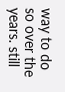way to do so over the years. still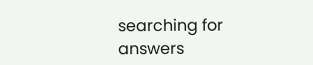searching for answers